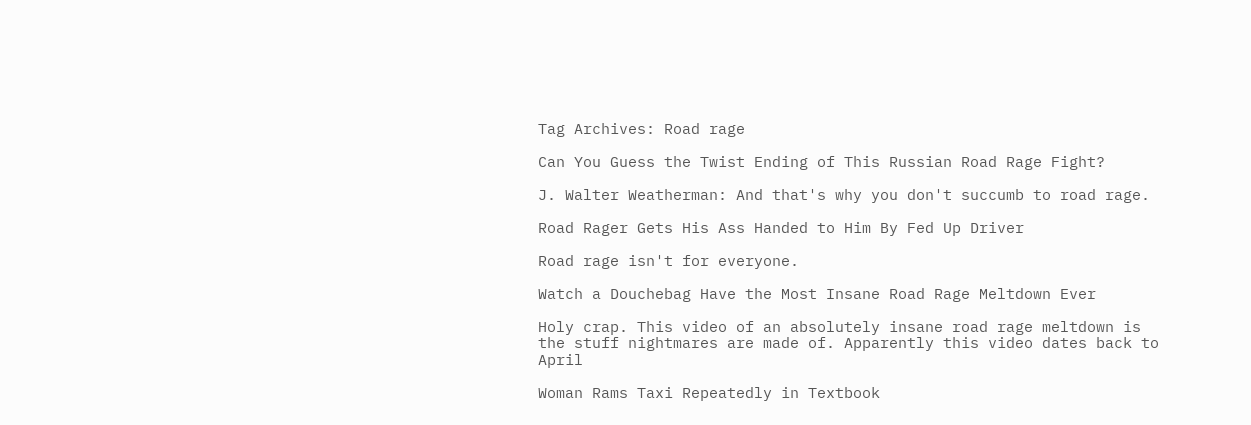Tag Archives: Road rage

Can You Guess the Twist Ending of This Russian Road Rage Fight?

J. Walter Weatherman: And that's why you don't succumb to road rage.

Road Rager Gets His Ass Handed to Him By Fed Up Driver

Road rage isn't for everyone.

Watch a Douchebag Have the Most Insane Road Rage Meltdown Ever

Holy crap. This video of an absolutely insane road rage meltdown is the stuff nightmares are made of. Apparently this video dates back to April

Woman Rams Taxi Repeatedly in Textbook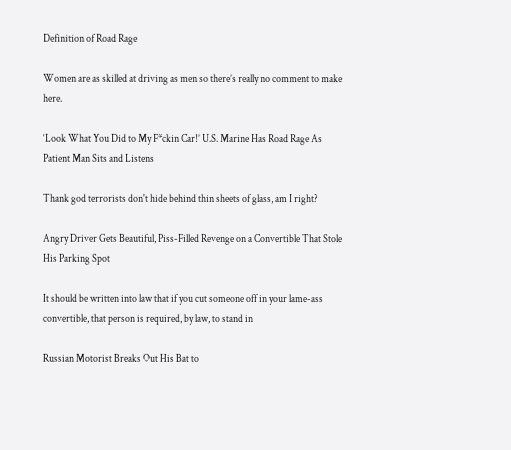Definition of Road Rage

Women are as skilled at driving as men so there’s really no comment to make here.

‘Look What You Did to My F*ckin Car!’ U.S. Marine Has Road Rage As Patient Man Sits and Listens

Thank god terrorists don't hide behind thin sheets of glass, am I right?

Angry Driver Gets Beautiful, Piss-Filled Revenge on a Convertible That Stole His Parking Spot

It should be written into law that if you cut someone off in your lame-ass convertible, that person is required, by law, to stand in

Russian Motorist Breaks Out His Bat to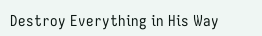Destroy Everything in His Way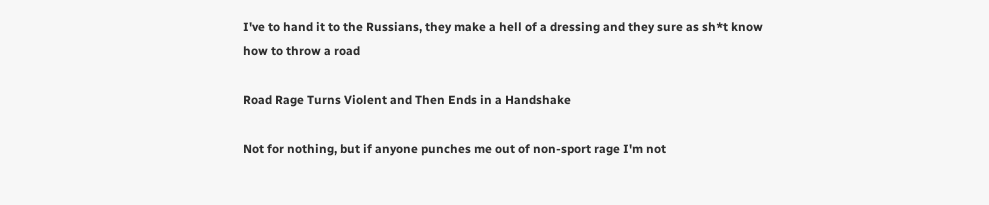I've to hand it to the Russians, they make a hell of a dressing and they sure as sh*t know how to throw a road

Road Rage Turns Violent and Then Ends in a Handshake

Not for nothing, but if anyone punches me out of non-sport rage I'm not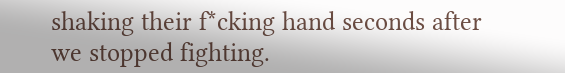shaking their f*cking hand seconds after we stopped fighting.